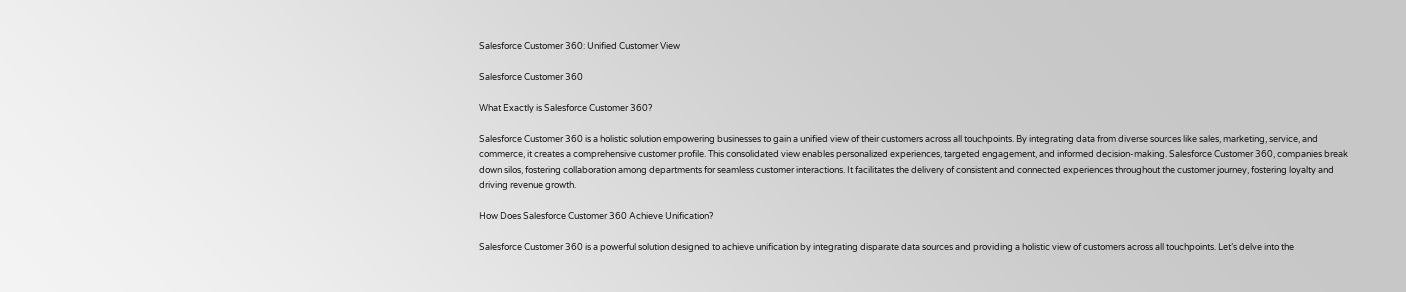Salesforce Customer 360: Unified Customer View

Salesforce Customer 360

What Exactly is Salesforce Customer 360?

Salesforce Customer 360 is a holistic solution empowering businesses to gain a unified view of their customers across all touchpoints. By integrating data from diverse sources like sales, marketing, service, and commerce, it creates a comprehensive customer profile. This consolidated view enables personalized experiences, targeted engagement, and informed decision-making. Salesforce Customer 360, companies break down silos, fostering collaboration among departments for seamless customer interactions. It facilitates the delivery of consistent and connected experiences throughout the customer journey, fostering loyalty and driving revenue growth.

How Does Salesforce Customer 360 Achieve Unification?

Salesforce Customer 360 is a powerful solution designed to achieve unification by integrating disparate data sources and providing a holistic view of customers across all touchpoints. Let’s delve into the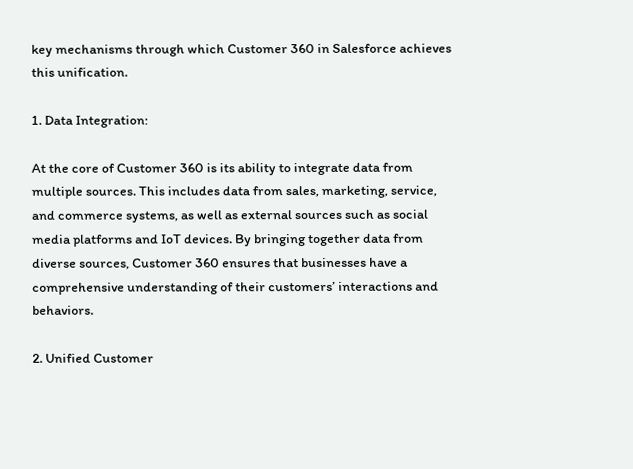key mechanisms through which Customer 360 in Salesforce achieves this unification.

1. Data Integration:

At the core of Customer 360 is its ability to integrate data from multiple sources. This includes data from sales, marketing, service, and commerce systems, as well as external sources such as social media platforms and IoT devices. By bringing together data from diverse sources, Customer 360 ensures that businesses have a comprehensive understanding of their customers’ interactions and behaviors.

2. Unified Customer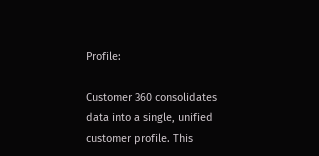Profile:

Customer 360 consolidates data into a single, unified customer profile. This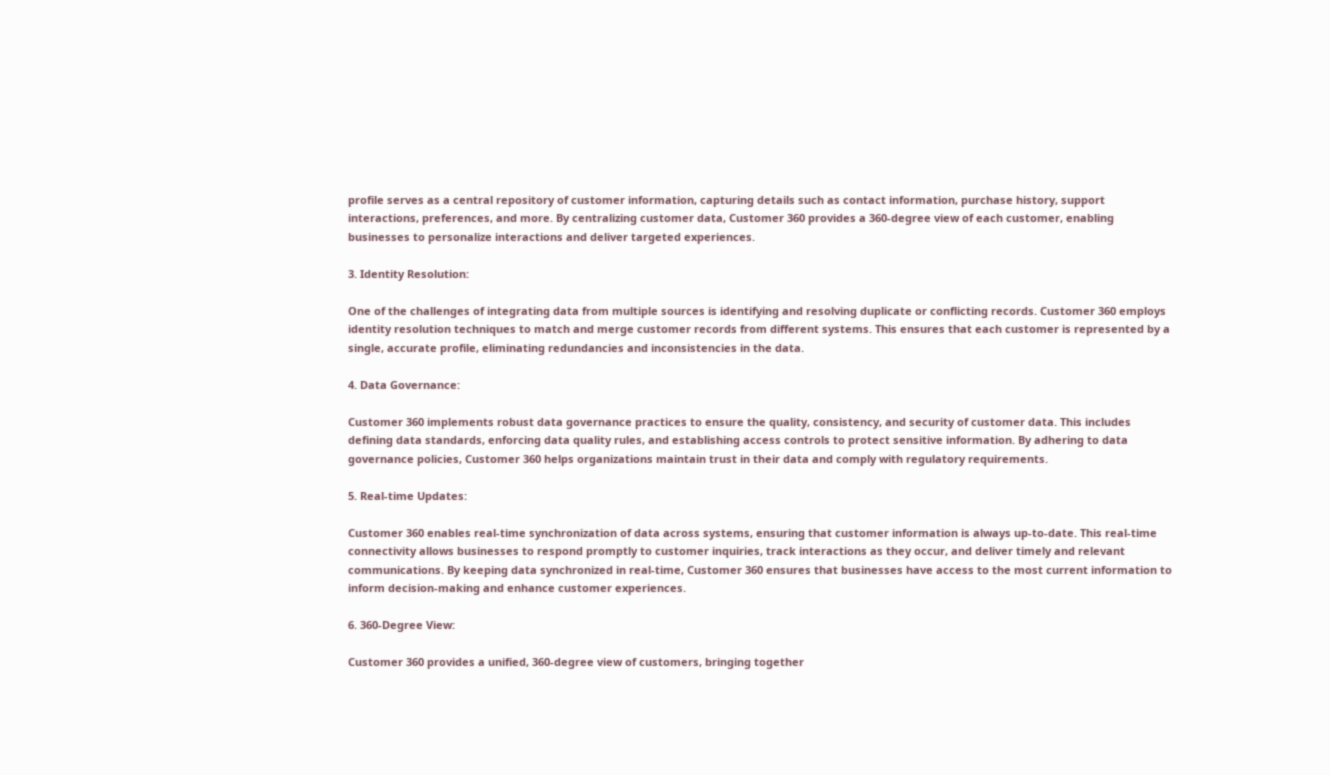profile serves as a central repository of customer information, capturing details such as contact information, purchase history, support interactions, preferences, and more. By centralizing customer data, Customer 360 provides a 360-degree view of each customer, enabling businesses to personalize interactions and deliver targeted experiences.

3. Identity Resolution:

One of the challenges of integrating data from multiple sources is identifying and resolving duplicate or conflicting records. Customer 360 employs identity resolution techniques to match and merge customer records from different systems. This ensures that each customer is represented by a single, accurate profile, eliminating redundancies and inconsistencies in the data.

4. Data Governance:

Customer 360 implements robust data governance practices to ensure the quality, consistency, and security of customer data. This includes defining data standards, enforcing data quality rules, and establishing access controls to protect sensitive information. By adhering to data governance policies, Customer 360 helps organizations maintain trust in their data and comply with regulatory requirements.

5. Real-time Updates:

Customer 360 enables real-time synchronization of data across systems, ensuring that customer information is always up-to-date. This real-time connectivity allows businesses to respond promptly to customer inquiries, track interactions as they occur, and deliver timely and relevant communications. By keeping data synchronized in real-time, Customer 360 ensures that businesses have access to the most current information to inform decision-making and enhance customer experiences.

6. 360-Degree View:

Customer 360 provides a unified, 360-degree view of customers, bringing together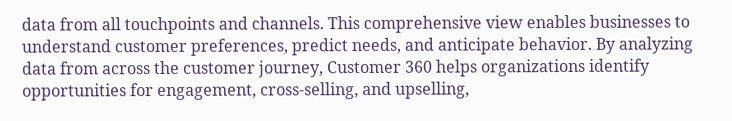data from all touchpoints and channels. This comprehensive view enables businesses to understand customer preferences, predict needs, and anticipate behavior. By analyzing data from across the customer journey, Customer 360 helps organizations identify opportunities for engagement, cross-selling, and upselling,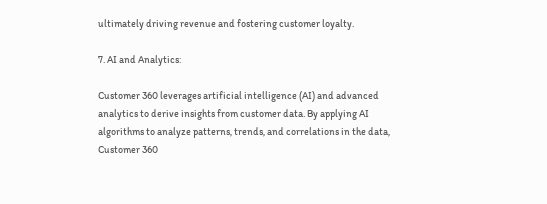ultimately driving revenue and fostering customer loyalty.

7. AI and Analytics:

Customer 360 leverages artificial intelligence (AI) and advanced analytics to derive insights from customer data. By applying AI algorithms to analyze patterns, trends, and correlations in the data, Customer 360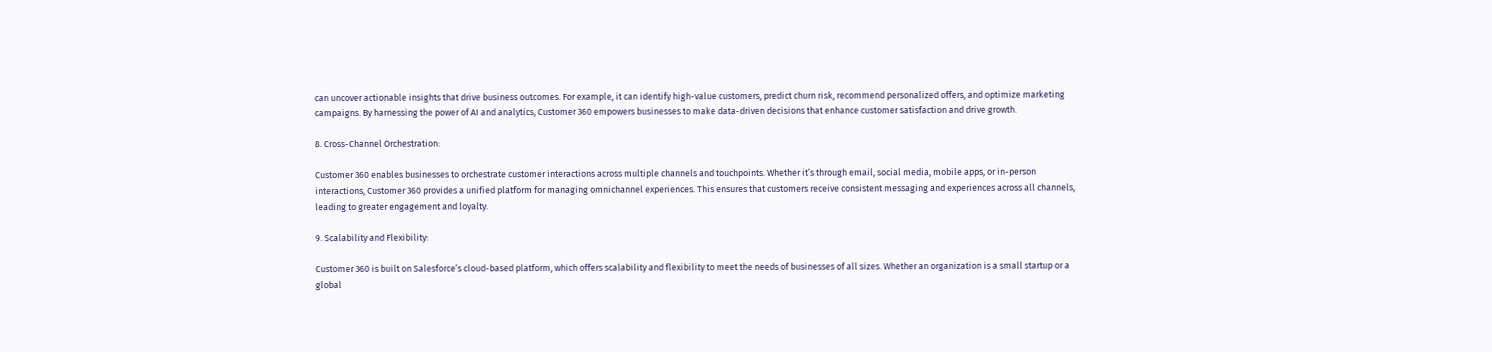can uncover actionable insights that drive business outcomes. For example, it can identify high-value customers, predict churn risk, recommend personalized offers, and optimize marketing campaigns. By harnessing the power of AI and analytics, Customer 360 empowers businesses to make data-driven decisions that enhance customer satisfaction and drive growth.

8. Cross-Channel Orchestration:

Customer 360 enables businesses to orchestrate customer interactions across multiple channels and touchpoints. Whether it’s through email, social media, mobile apps, or in-person interactions, Customer 360 provides a unified platform for managing omnichannel experiences. This ensures that customers receive consistent messaging and experiences across all channels, leading to greater engagement and loyalty.

9. Scalability and Flexibility:

Customer 360 is built on Salesforce’s cloud-based platform, which offers scalability and flexibility to meet the needs of businesses of all sizes. Whether an organization is a small startup or a global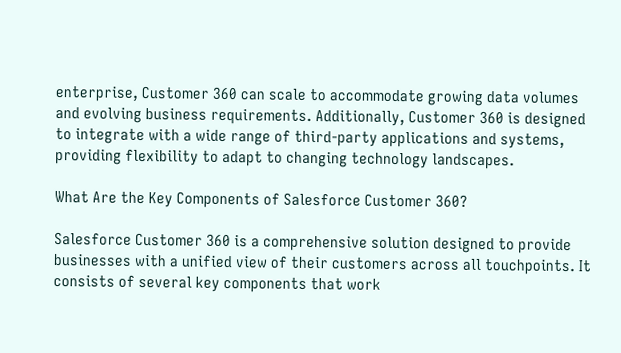enterprise, Customer 360 can scale to accommodate growing data volumes and evolving business requirements. Additionally, Customer 360 is designed to integrate with a wide range of third-party applications and systems, providing flexibility to adapt to changing technology landscapes.

What Are the Key Components of Salesforce Customer 360?

Salesforce Customer 360 is a comprehensive solution designed to provide businesses with a unified view of their customers across all touchpoints. It consists of several key components that work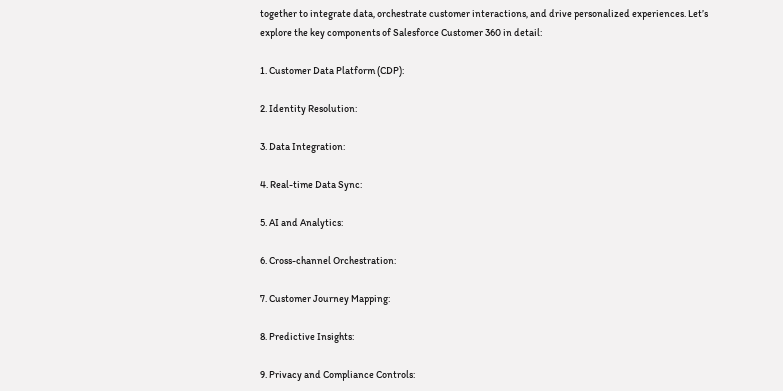together to integrate data, orchestrate customer interactions, and drive personalized experiences. Let’s explore the key components of Salesforce Customer 360 in detail:

1. Customer Data Platform (CDP):

2. Identity Resolution:

3. Data Integration:

4. Real-time Data Sync:

5. AI and Analytics:

6. Cross-channel Orchestration:

7. Customer Journey Mapping:

8. Predictive Insights:

9. Privacy and Compliance Controls: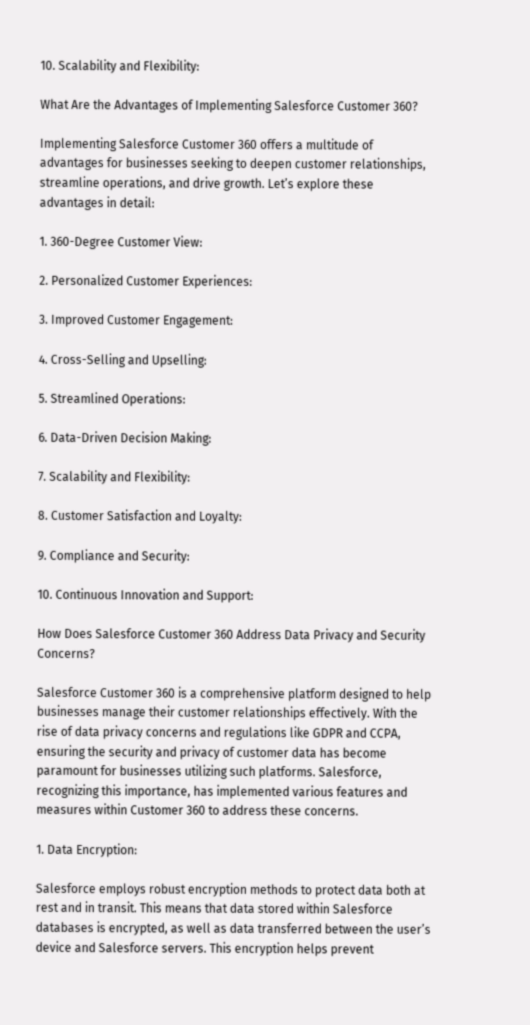10. Scalability and Flexibility:

What Are the Advantages of Implementing Salesforce Customer 360?

Implementing Salesforce Customer 360 offers a multitude of advantages for businesses seeking to deepen customer relationships, streamline operations, and drive growth. Let’s explore these advantages in detail:

1. 360-Degree Customer View:

2. Personalized Customer Experiences:

3. Improved Customer Engagement:

4. Cross-Selling and Upselling:

5. Streamlined Operations:

6. Data-Driven Decision Making:

7. Scalability and Flexibility:

8. Customer Satisfaction and Loyalty:

9. Compliance and Security:

10. Continuous Innovation and Support:

How Does Salesforce Customer 360 Address Data Privacy and Security Concerns?

Salesforce Customer 360 is a comprehensive platform designed to help businesses manage their customer relationships effectively. With the rise of data privacy concerns and regulations like GDPR and CCPA, ensuring the security and privacy of customer data has become paramount for businesses utilizing such platforms. Salesforce, recognizing this importance, has implemented various features and measures within Customer 360 to address these concerns.

1. Data Encryption:

Salesforce employs robust encryption methods to protect data both at rest and in transit. This means that data stored within Salesforce databases is encrypted, as well as data transferred between the user’s device and Salesforce servers. This encryption helps prevent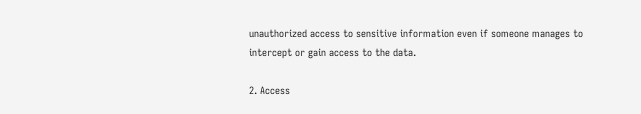unauthorized access to sensitive information even if someone manages to intercept or gain access to the data.

2. Access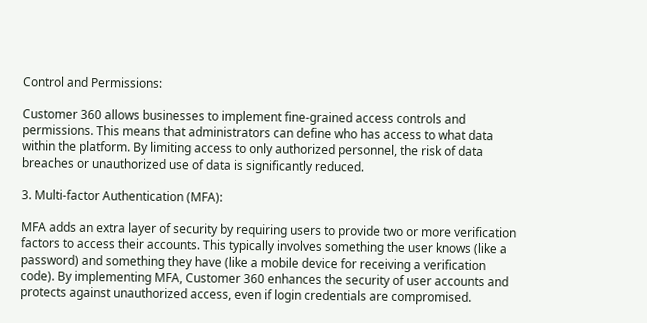Control and Permissions:

Customer 360 allows businesses to implement fine-grained access controls and permissions. This means that administrators can define who has access to what data within the platform. By limiting access to only authorized personnel, the risk of data breaches or unauthorized use of data is significantly reduced.

3. Multi-factor Authentication (MFA):

MFA adds an extra layer of security by requiring users to provide two or more verification factors to access their accounts. This typically involves something the user knows (like a password) and something they have (like a mobile device for receiving a verification code). By implementing MFA, Customer 360 enhances the security of user accounts and protects against unauthorized access, even if login credentials are compromised.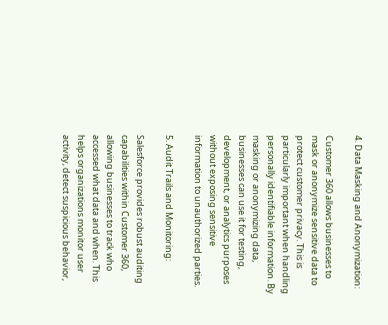4. Data Masking and Anonymization:

Customer 360 allows businesses to mask or anonymize sensitive data to protect customer privacy. This is particularly important when handling personally identifiable information. By masking or anonymizing data, businesses can use it for testing, development, or analytics purposes without exposing sensitive information to unauthorized parties.

5. Audit Trails and Monitoring:

Salesforce provides robust auditing capabilities within Customer 360, allowing businesses to track who accessed what data and when. This helps organizations monitor user activity, detect suspicious behavior,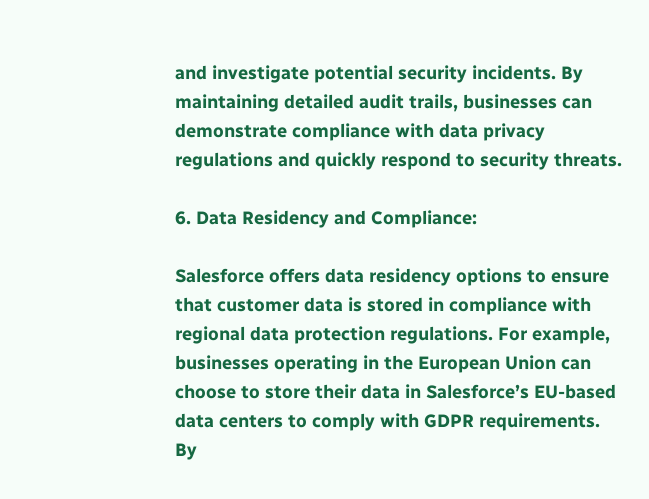and investigate potential security incidents. By maintaining detailed audit trails, businesses can demonstrate compliance with data privacy regulations and quickly respond to security threats.

6. Data Residency and Compliance:

Salesforce offers data residency options to ensure that customer data is stored in compliance with regional data protection regulations. For example, businesses operating in the European Union can choose to store their data in Salesforce’s EU-based data centers to comply with GDPR requirements. By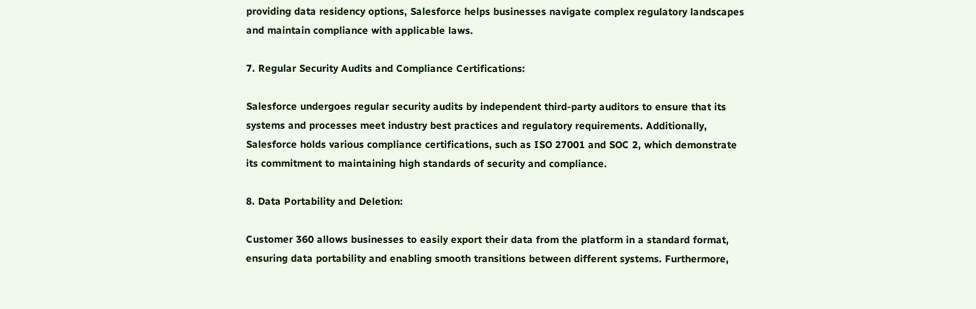providing data residency options, Salesforce helps businesses navigate complex regulatory landscapes and maintain compliance with applicable laws.

7. Regular Security Audits and Compliance Certifications:

Salesforce undergoes regular security audits by independent third-party auditors to ensure that its systems and processes meet industry best practices and regulatory requirements. Additionally, Salesforce holds various compliance certifications, such as ISO 27001 and SOC 2, which demonstrate its commitment to maintaining high standards of security and compliance.

8. Data Portability and Deletion:

Customer 360 allows businesses to easily export their data from the platform in a standard format, ensuring data portability and enabling smooth transitions between different systems. Furthermore,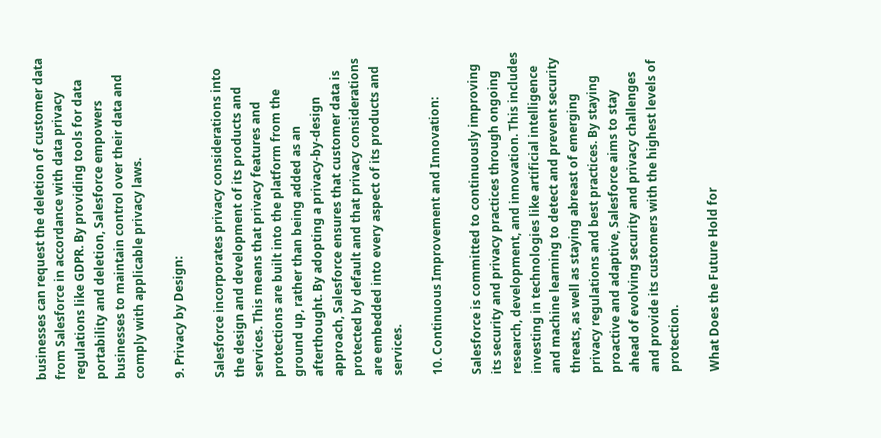businesses can request the deletion of customer data from Salesforce in accordance with data privacy regulations like GDPR. By providing tools for data portability and deletion, Salesforce empowers businesses to maintain control over their data and comply with applicable privacy laws.

9. Privacy by Design:

Salesforce incorporates privacy considerations into the design and development of its products and services. This means that privacy features and protections are built into the platform from the ground up, rather than being added as an afterthought. By adopting a privacy-by-design approach, Salesforce ensures that customer data is protected by default and that privacy considerations are embedded into every aspect of its products and services.

10. Continuous Improvement and Innovation:

Salesforce is committed to continuously improving its security and privacy practices through ongoing research, development, and innovation. This includes investing in technologies like artificial intelligence and machine learning to detect and prevent security threats, as well as staying abreast of emerging privacy regulations and best practices. By staying proactive and adaptive, Salesforce aims to stay ahead of evolving security and privacy challenges and provide its customers with the highest levels of protection.

What Does the Future Hold for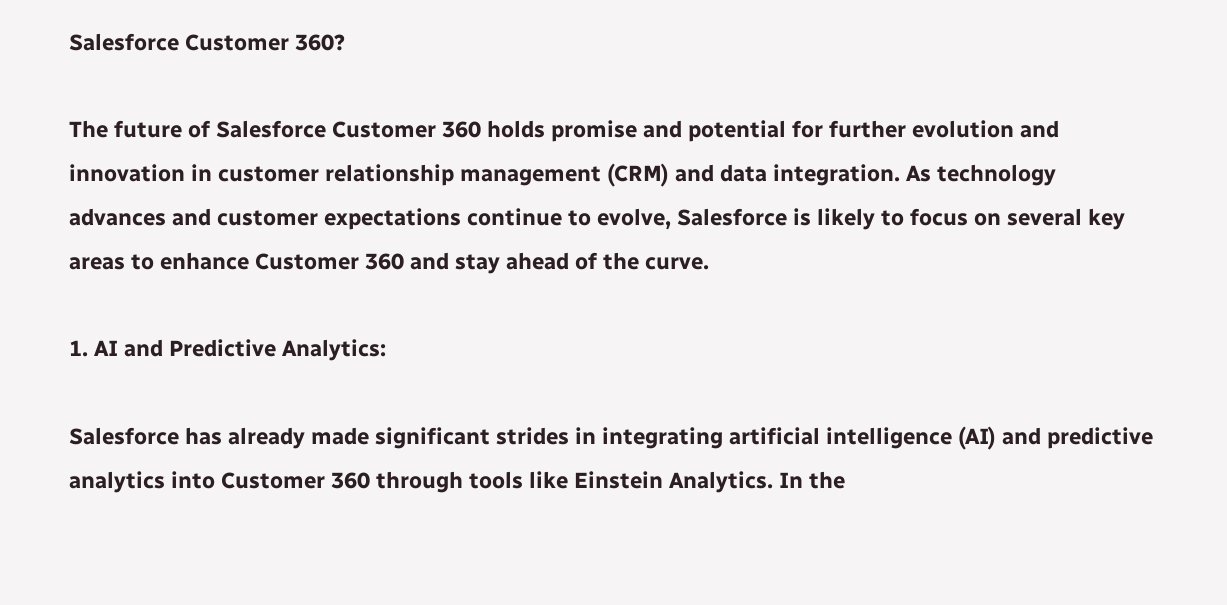Salesforce Customer 360?

The future of Salesforce Customer 360 holds promise and potential for further evolution and innovation in customer relationship management (CRM) and data integration. As technology advances and customer expectations continue to evolve, Salesforce is likely to focus on several key areas to enhance Customer 360 and stay ahead of the curve.

1. AI and Predictive Analytics:

Salesforce has already made significant strides in integrating artificial intelligence (AI) and predictive analytics into Customer 360 through tools like Einstein Analytics. In the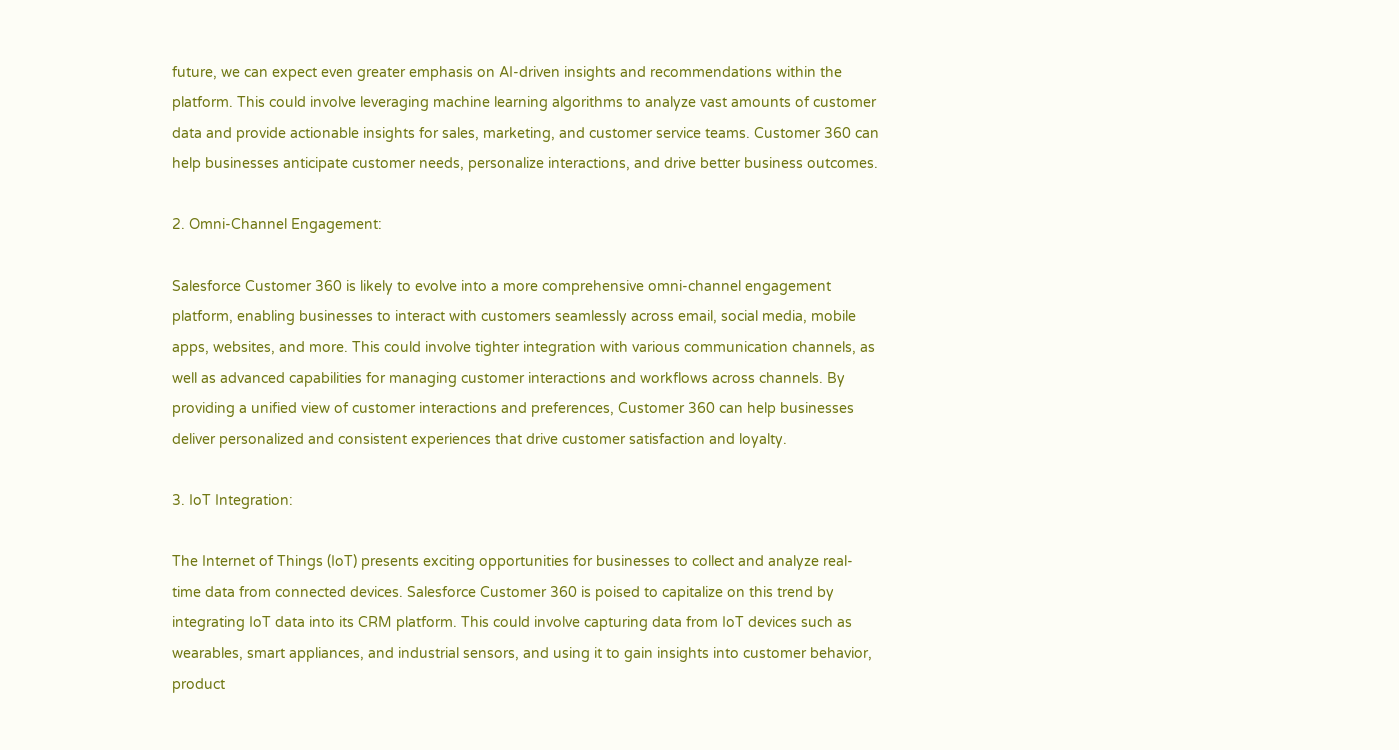future, we can expect even greater emphasis on AI-driven insights and recommendations within the platform. This could involve leveraging machine learning algorithms to analyze vast amounts of customer data and provide actionable insights for sales, marketing, and customer service teams. Customer 360 can help businesses anticipate customer needs, personalize interactions, and drive better business outcomes.

2. Omni-Channel Engagement:

Salesforce Customer 360 is likely to evolve into a more comprehensive omni-channel engagement platform, enabling businesses to interact with customers seamlessly across email, social media, mobile apps, websites, and more. This could involve tighter integration with various communication channels, as well as advanced capabilities for managing customer interactions and workflows across channels. By providing a unified view of customer interactions and preferences, Customer 360 can help businesses deliver personalized and consistent experiences that drive customer satisfaction and loyalty.

3. IoT Integration:

The Internet of Things (IoT) presents exciting opportunities for businesses to collect and analyze real-time data from connected devices. Salesforce Customer 360 is poised to capitalize on this trend by integrating IoT data into its CRM platform. This could involve capturing data from IoT devices such as wearables, smart appliances, and industrial sensors, and using it to gain insights into customer behavior, product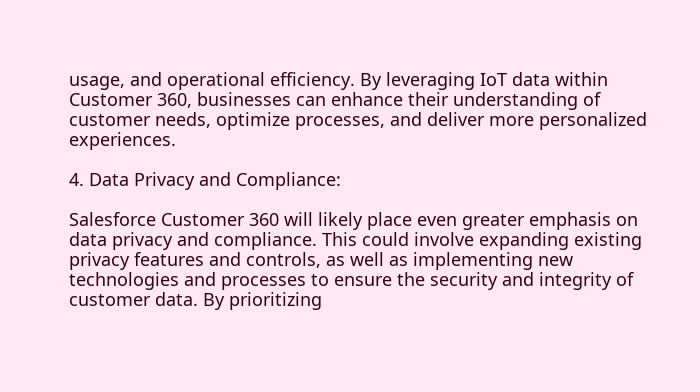usage, and operational efficiency. By leveraging IoT data within Customer 360, businesses can enhance their understanding of customer needs, optimize processes, and deliver more personalized experiences.

4. Data Privacy and Compliance:

Salesforce Customer 360 will likely place even greater emphasis on data privacy and compliance. This could involve expanding existing privacy features and controls, as well as implementing new technologies and processes to ensure the security and integrity of customer data. By prioritizing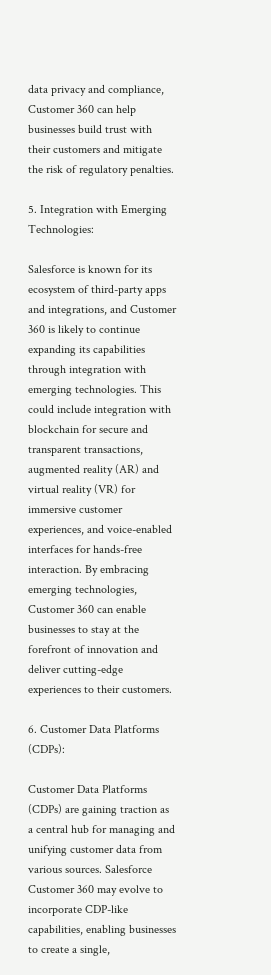data privacy and compliance, Customer 360 can help businesses build trust with their customers and mitigate the risk of regulatory penalties.

5. Integration with Emerging Technologies:

Salesforce is known for its ecosystem of third-party apps and integrations, and Customer 360 is likely to continue expanding its capabilities through integration with emerging technologies. This could include integration with blockchain for secure and transparent transactions, augmented reality (AR) and virtual reality (VR) for immersive customer experiences, and voice-enabled interfaces for hands-free interaction. By embracing emerging technologies, Customer 360 can enable businesses to stay at the forefront of innovation and deliver cutting-edge experiences to their customers.

6. Customer Data Platforms (CDPs):

Customer Data Platforms (CDPs) are gaining traction as a central hub for managing and unifying customer data from various sources. Salesforce Customer 360 may evolve to incorporate CDP-like capabilities, enabling businesses to create a single,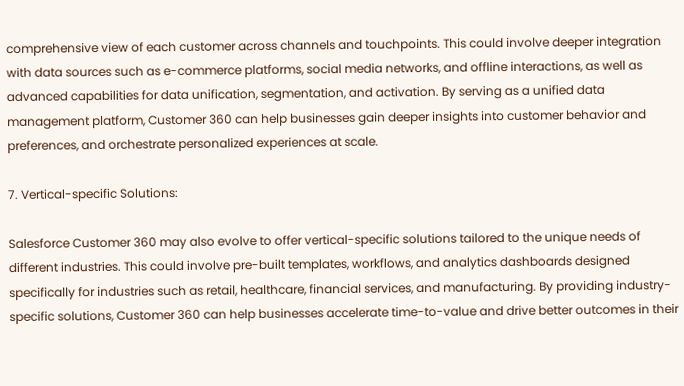comprehensive view of each customer across channels and touchpoints. This could involve deeper integration with data sources such as e-commerce platforms, social media networks, and offline interactions, as well as advanced capabilities for data unification, segmentation, and activation. By serving as a unified data management platform, Customer 360 can help businesses gain deeper insights into customer behavior and preferences, and orchestrate personalized experiences at scale.

7. Vertical-specific Solutions:

Salesforce Customer 360 may also evolve to offer vertical-specific solutions tailored to the unique needs of different industries. This could involve pre-built templates, workflows, and analytics dashboards designed specifically for industries such as retail, healthcare, financial services, and manufacturing. By providing industry-specific solutions, Customer 360 can help businesses accelerate time-to-value and drive better outcomes in their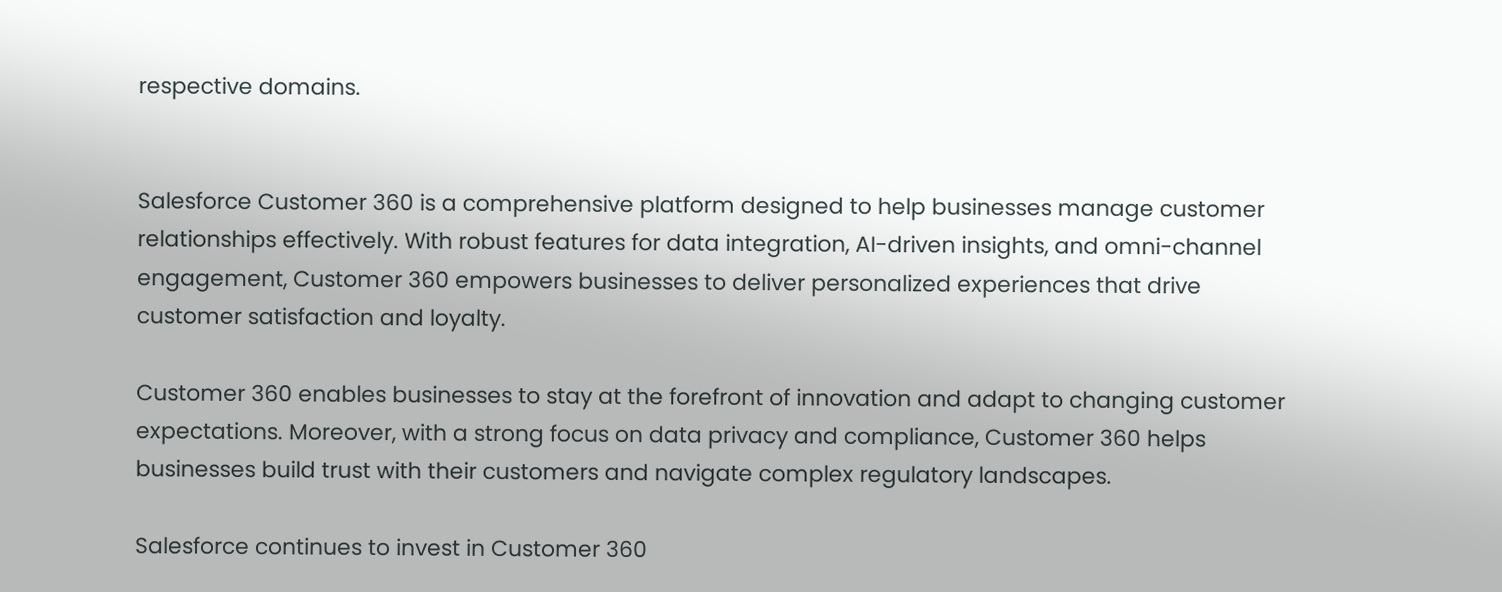respective domains.


Salesforce Customer 360 is a comprehensive platform designed to help businesses manage customer relationships effectively. With robust features for data integration, AI-driven insights, and omni-channel engagement, Customer 360 empowers businesses to deliver personalized experiences that drive customer satisfaction and loyalty.

Customer 360 enables businesses to stay at the forefront of innovation and adapt to changing customer expectations. Moreover, with a strong focus on data privacy and compliance, Customer 360 helps businesses build trust with their customers and navigate complex regulatory landscapes.

Salesforce continues to invest in Customer 360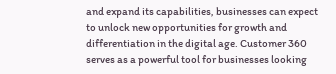and expand its capabilities, businesses can expect to unlock new opportunities for growth and differentiation in the digital age. Customer 360 serves as a powerful tool for businesses looking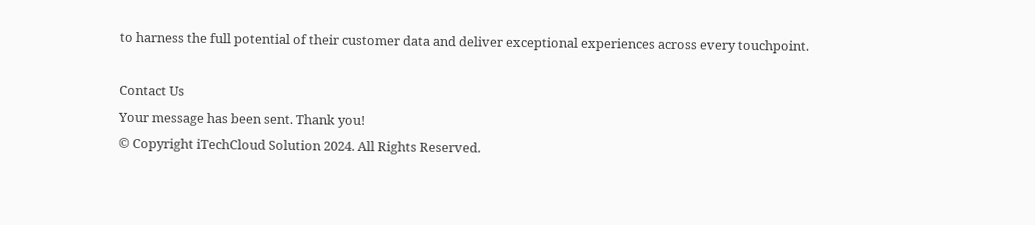to harness the full potential of their customer data and deliver exceptional experiences across every touchpoint.

Contact Us
Your message has been sent. Thank you!
© Copyright iTechCloud Solution 2024. All Rights Reserved.